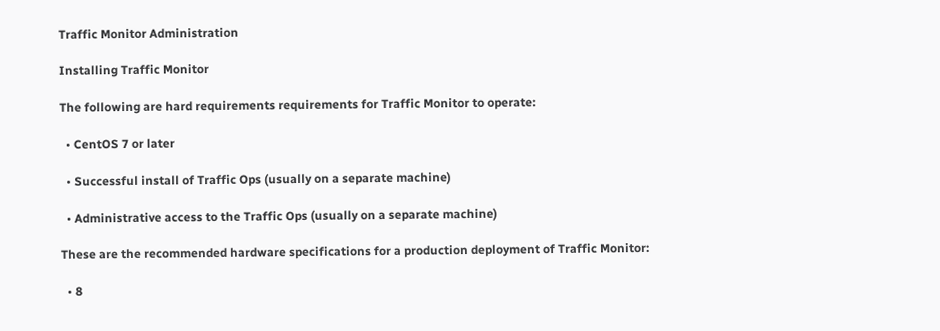Traffic Monitor Administration

Installing Traffic Monitor

The following are hard requirements requirements for Traffic Monitor to operate:

  • CentOS 7 or later

  • Successful install of Traffic Ops (usually on a separate machine)

  • Administrative access to the Traffic Ops (usually on a separate machine)

These are the recommended hardware specifications for a production deployment of Traffic Monitor:

  • 8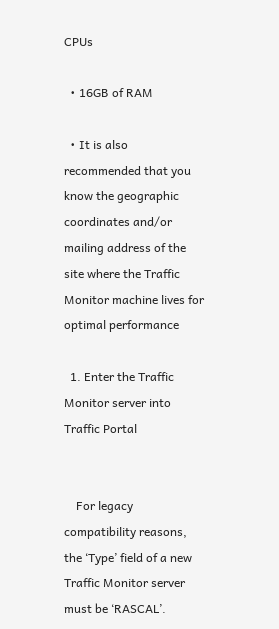CPUs

  • 16GB of RAM

  • It is also recommended that you know the geographic coordinates and/or mailing address of the site where the Traffic Monitor machine lives for optimal performance

  1. Enter the Traffic Monitor server into Traffic Portal


    For legacy compatibility reasons, the ‘Type’ field of a new Traffic Monitor server must be ‘RASCAL’.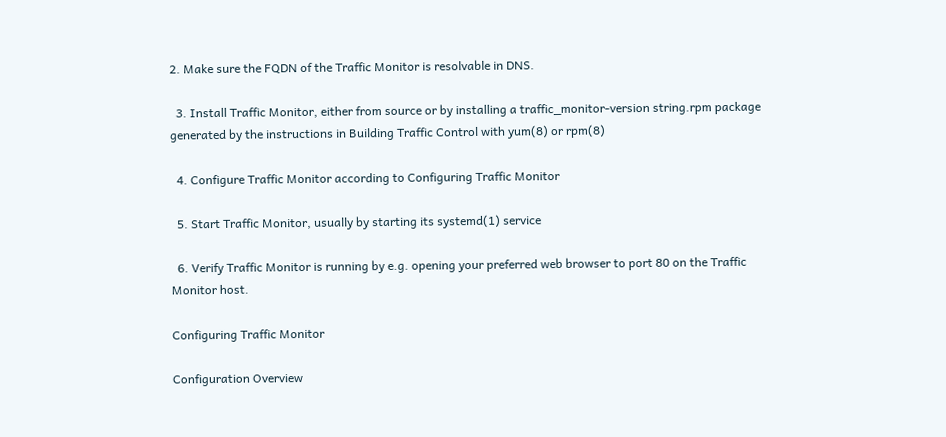2. Make sure the FQDN of the Traffic Monitor is resolvable in DNS.

  3. Install Traffic Monitor, either from source or by installing a traffic_monitor-version string.rpm package generated by the instructions in Building Traffic Control with yum(8) or rpm(8)

  4. Configure Traffic Monitor according to Configuring Traffic Monitor

  5. Start Traffic Monitor, usually by starting its systemd(1) service

  6. Verify Traffic Monitor is running by e.g. opening your preferred web browser to port 80 on the Traffic Monitor host.

Configuring Traffic Monitor

Configuration Overview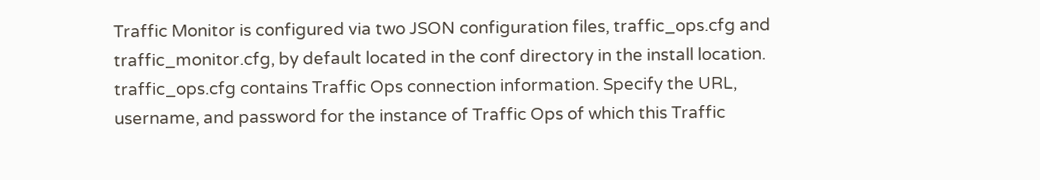Traffic Monitor is configured via two JSON configuration files, traffic_ops.cfg and traffic_monitor.cfg, by default located in the conf directory in the install location. traffic_ops.cfg contains Traffic Ops connection information. Specify the URL, username, and password for the instance of Traffic Ops of which this Traffic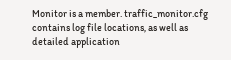Monitor is a member. traffic_monitor.cfg contains log file locations, as well as detailed application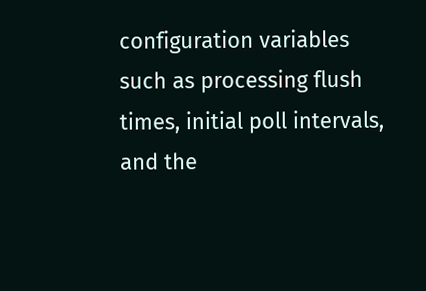configuration variables such as processing flush times, initial poll intervals, and the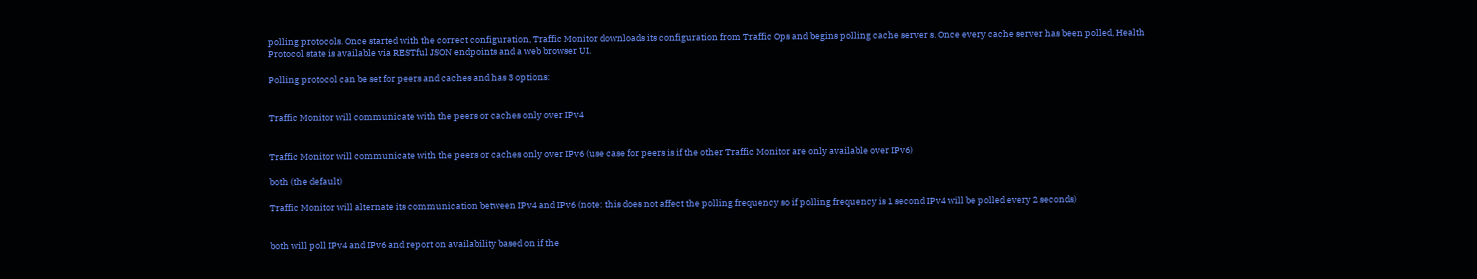polling protocols. Once started with the correct configuration, Traffic Monitor downloads its configuration from Traffic Ops and begins polling cache server s. Once every cache server has been polled, Health Protocol state is available via RESTful JSON endpoints and a web browser UI.

Polling protocol can be set for peers and caches and has 3 options:


Traffic Monitor will communicate with the peers or caches only over IPv4


Traffic Monitor will communicate with the peers or caches only over IPv6 (use case for peers is if the other Traffic Monitor are only available over IPv6)

both (the default)

Traffic Monitor will alternate its communication between IPv4 and IPv6 (note: this does not affect the polling frequency so if polling frequency is 1 second IPv4 will be polled every 2 seconds)


both will poll IPv4 and IPv6 and report on availability based on if the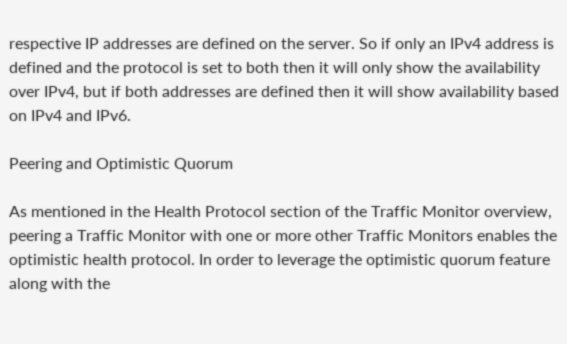respective IP addresses are defined on the server. So if only an IPv4 address is defined and the protocol is set to both then it will only show the availability over IPv4, but if both addresses are defined then it will show availability based on IPv4 and IPv6.

Peering and Optimistic Quorum

As mentioned in the Health Protocol section of the Traffic Monitor overview, peering a Traffic Monitor with one or more other Traffic Monitors enables the optimistic health protocol. In order to leverage the optimistic quorum feature along with the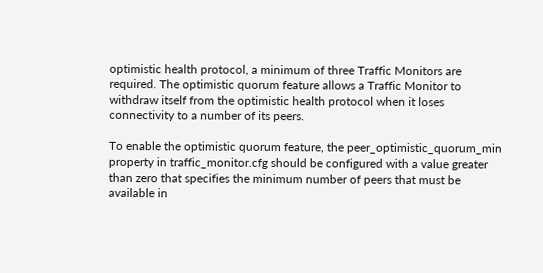optimistic health protocol, a minimum of three Traffic Monitors are required. The optimistic quorum feature allows a Traffic Monitor to withdraw itself from the optimistic health protocol when it loses connectivity to a number of its peers.

To enable the optimistic quorum feature, the peer_optimistic_quorum_min property in traffic_monitor.cfg should be configured with a value greater than zero that specifies the minimum number of peers that must be available in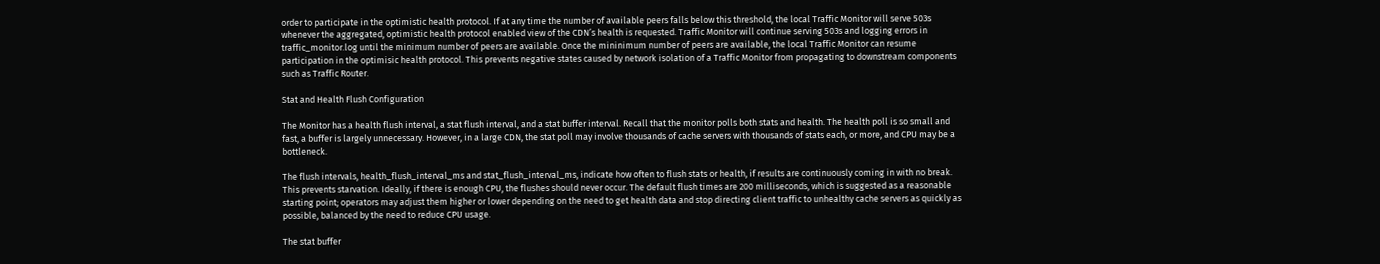order to participate in the optimistic health protocol. If at any time the number of available peers falls below this threshold, the local Traffic Monitor will serve 503s whenever the aggregated, optimistic health protocol enabled view of the CDN’s health is requested. Traffic Monitor will continue serving 503s and logging errors in traffic_monitor.log until the minimum number of peers are available. Once the mininimum number of peers are available, the local Traffic Monitor can resume participation in the optimisic health protocol. This prevents negative states caused by network isolation of a Traffic Monitor from propagating to downstream components such as Traffic Router.

Stat and Health Flush Configuration

The Monitor has a health flush interval, a stat flush interval, and a stat buffer interval. Recall that the monitor polls both stats and health. The health poll is so small and fast, a buffer is largely unnecessary. However, in a large CDN, the stat poll may involve thousands of cache servers with thousands of stats each, or more, and CPU may be a bottleneck.

The flush intervals, health_flush_interval_ms and stat_flush_interval_ms, indicate how often to flush stats or health, if results are continuously coming in with no break. This prevents starvation. Ideally, if there is enough CPU, the flushes should never occur. The default flush times are 200 milliseconds, which is suggested as a reasonable starting point; operators may adjust them higher or lower depending on the need to get health data and stop directing client traffic to unhealthy cache servers as quickly as possible, balanced by the need to reduce CPU usage.

The stat buffer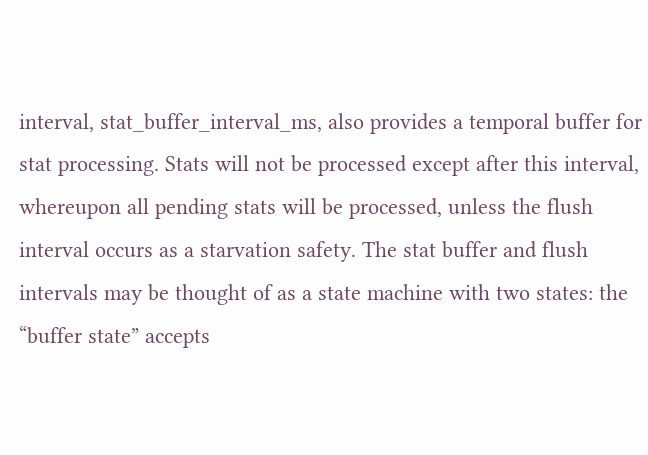interval, stat_buffer_interval_ms, also provides a temporal buffer for stat processing. Stats will not be processed except after this interval, whereupon all pending stats will be processed, unless the flush interval occurs as a starvation safety. The stat buffer and flush intervals may be thought of as a state machine with two states: the “buffer state” accepts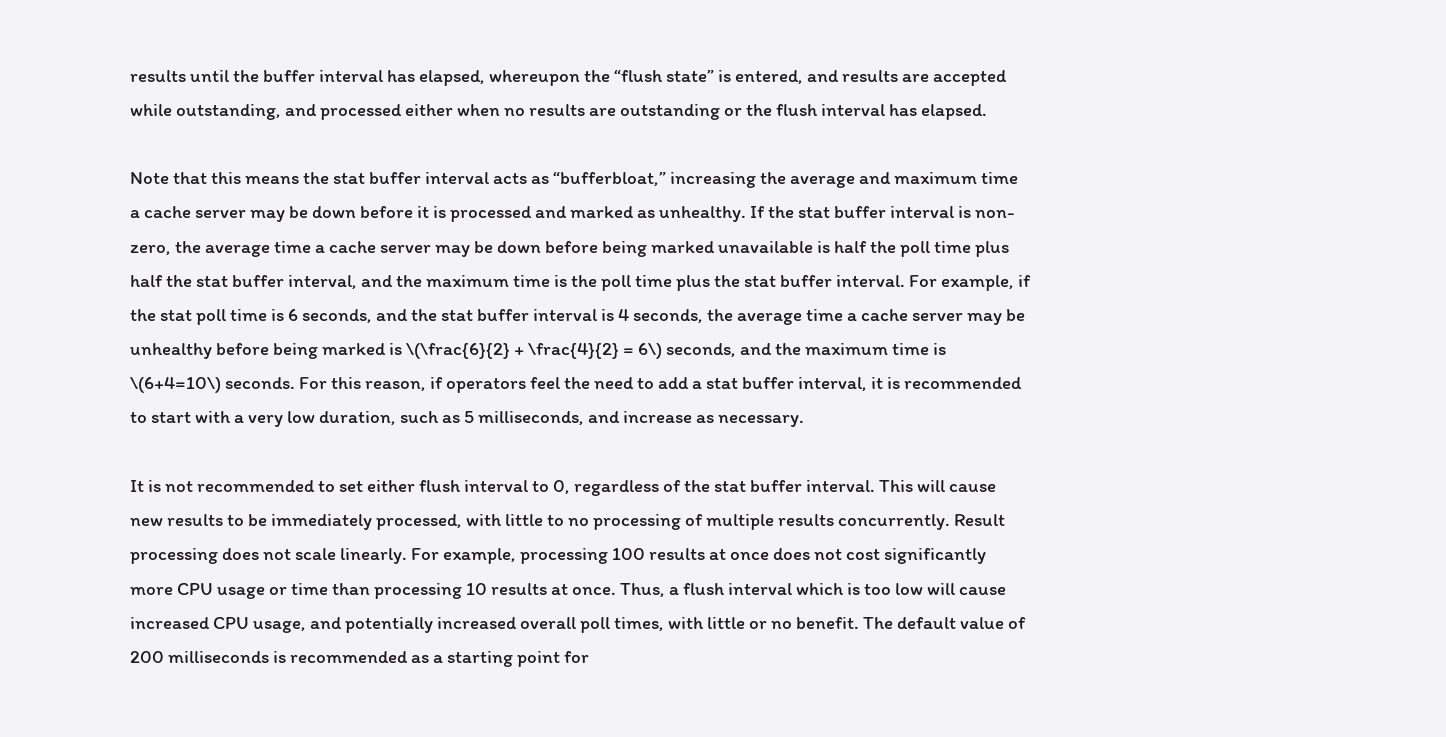results until the buffer interval has elapsed, whereupon the “flush state” is entered, and results are accepted while outstanding, and processed either when no results are outstanding or the flush interval has elapsed.

Note that this means the stat buffer interval acts as “bufferbloat,” increasing the average and maximum time a cache server may be down before it is processed and marked as unhealthy. If the stat buffer interval is non-zero, the average time a cache server may be down before being marked unavailable is half the poll time plus half the stat buffer interval, and the maximum time is the poll time plus the stat buffer interval. For example, if the stat poll time is 6 seconds, and the stat buffer interval is 4 seconds, the average time a cache server may be unhealthy before being marked is \(\frac{6}{2} + \frac{4}{2} = 6\) seconds, and the maximum time is \(6+4=10\) seconds. For this reason, if operators feel the need to add a stat buffer interval, it is recommended to start with a very low duration, such as 5 milliseconds, and increase as necessary.

It is not recommended to set either flush interval to 0, regardless of the stat buffer interval. This will cause new results to be immediately processed, with little to no processing of multiple results concurrently. Result processing does not scale linearly. For example, processing 100 results at once does not cost significantly more CPU usage or time than processing 10 results at once. Thus, a flush interval which is too low will cause increased CPU usage, and potentially increased overall poll times, with little or no benefit. The default value of 200 milliseconds is recommended as a starting point for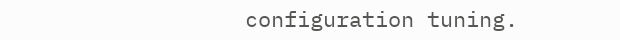configuration tuning.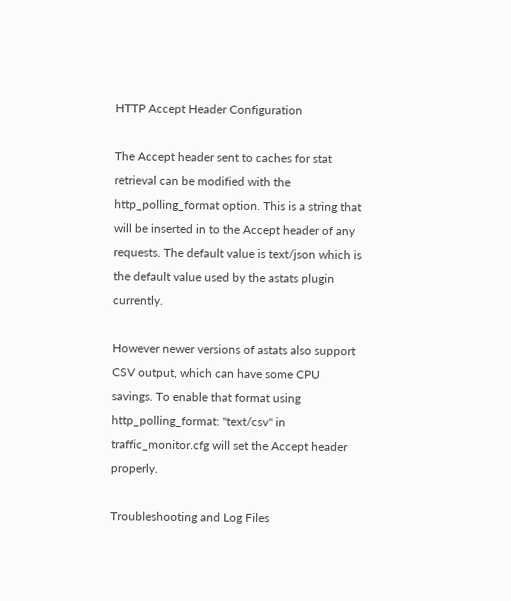HTTP Accept Header Configuration

The Accept header sent to caches for stat retrieval can be modified with the http_polling_format option. This is a string that will be inserted in to the Accept header of any requests. The default value is text/json which is the default value used by the astats plugin currently.

However newer versions of astats also support CSV output, which can have some CPU savings. To enable that format using http_polling_format: "text/csv" in traffic_monitor.cfg will set the Accept header properly.

Troubleshooting and Log Files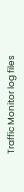Traffic Monitor log files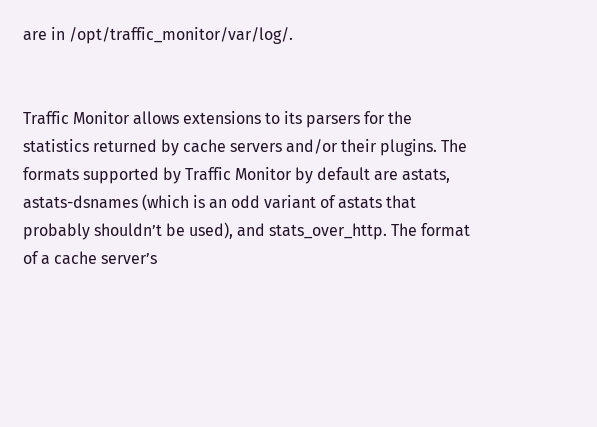are in /opt/traffic_monitor/var/log/.


Traffic Monitor allows extensions to its parsers for the statistics returned by cache servers and/or their plugins. The formats supported by Traffic Monitor by default are astats, astats-dsnames (which is an odd variant of astats that probably shouldn’t be used), and stats_over_http. The format of a cache server’s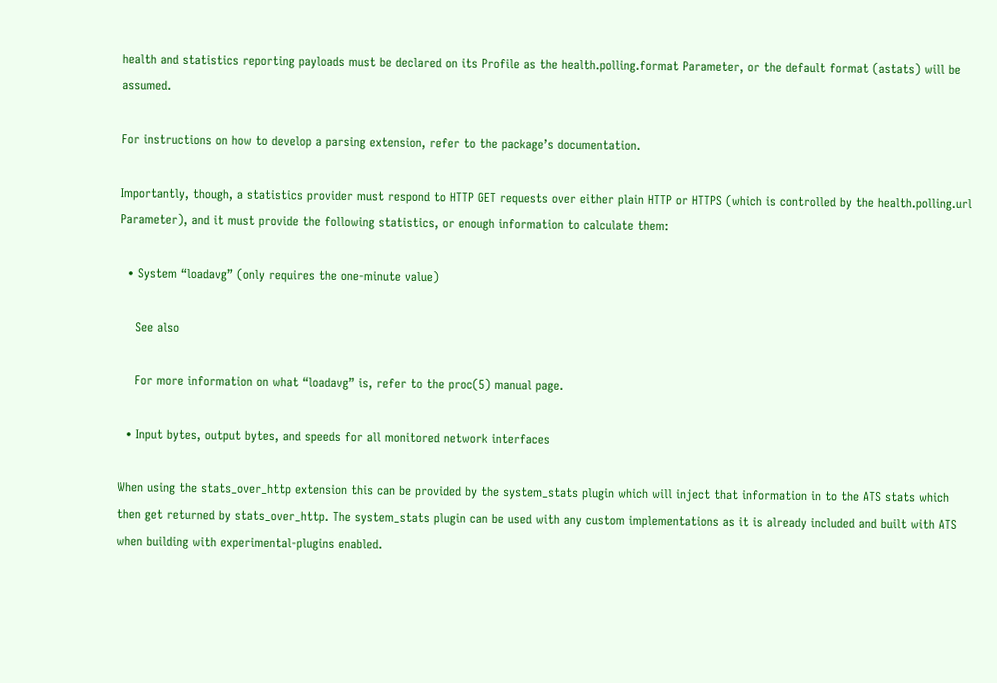health and statistics reporting payloads must be declared on its Profile as the health.polling.format Parameter, or the default format (astats) will be assumed.

For instructions on how to develop a parsing extension, refer to the package’s documentation.

Importantly, though, a statistics provider must respond to HTTP GET requests over either plain HTTP or HTTPS (which is controlled by the health.polling.url Parameter), and it must provide the following statistics, or enough information to calculate them:

  • System “loadavg” (only requires the one-minute value)

    See also

    For more information on what “loadavg” is, refer to the proc(5) manual page.

  • Input bytes, output bytes, and speeds for all monitored network interfaces

When using the stats_over_http extension this can be provided by the system_stats plugin which will inject that information in to the ATS stats which then get returned by stats_over_http. The system_stats plugin can be used with any custom implementations as it is already included and built with ATS when building with experimental-plugins enabled.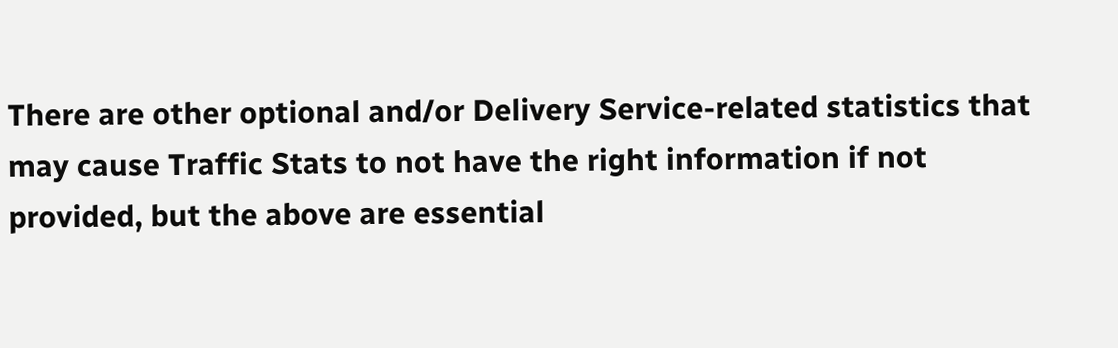There are other optional and/or Delivery Service-related statistics that may cause Traffic Stats to not have the right information if not provided, but the above are essential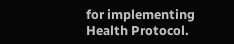for implementing Health Protocol.